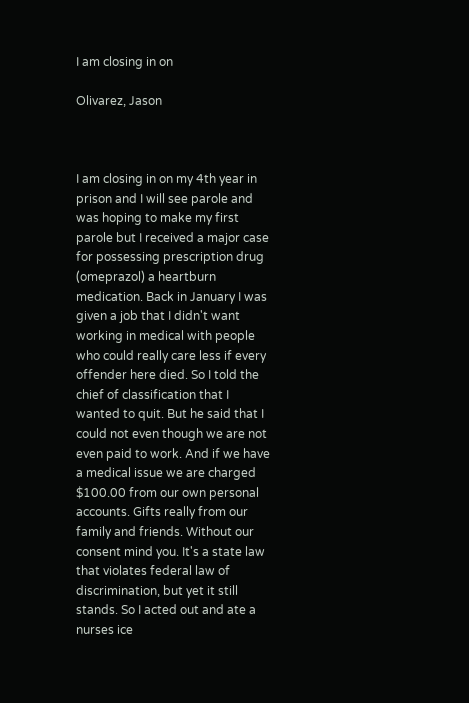I am closing in on

Olivarez, Jason



I am closing in on my 4th year in prison and I will see parole and was hoping to make my first parole but I received a major case for possessing prescription drug (omeprazol) a heartburn medication. Back in January I was given a job that I didn't want working in medical with people who could really care less if every offender here died. So I told the chief of classification that I wanted to quit. But he said that I could not even though we are not even paid to work. And if we have a medical issue we are charged $100.00 from our own personal accounts. Gifts really from our family and friends. Without our consent mind you. It's a state law that violates federal law of discrimination, but yet it still stands. So I acted out and ate a nurses ice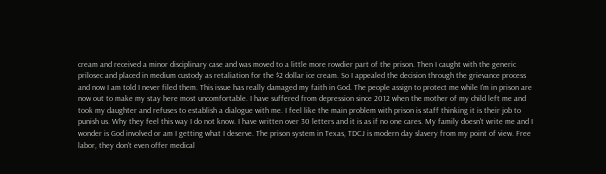cream and received a minor disciplinary case and was moved to a little more rowdier part of the prison. Then I caught with the generic prilosec and placed in medium custody as retaliation for the $2 dollar ice cream. So I appealed the decision through the grievance process and now I am told I never filed them. This issue has really damaged my faith in God. The people assign to protect me while I'm in prison are now out to make my stay here most uncomfortable. I have suffered from depression since 2012 when the mother of my child left me and took my daughter and refuses to establish a dialogue with me. I feel like the main problem with prison is staff thinking it is their job to punish us. Why they feel this way I do not know. I have written over 30 letters and it is as if no one cares. My family doesn't write me and I wonder is God involved or am I getting what I deserve. The prison system in Texas, TDCJ is modern day slavery from my point of view. Free labor, they don't even offer medical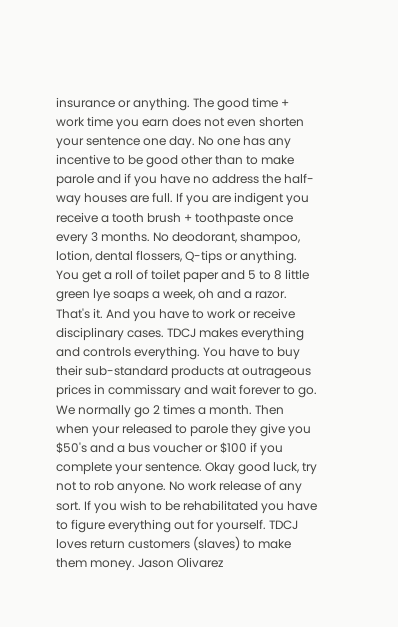insurance or anything. The good time + work time you earn does not even shorten your sentence one day. No one has any incentive to be good other than to make parole and if you have no address the half-way houses are full. If you are indigent you receive a tooth brush + toothpaste once every 3 months. No deodorant, shampoo, lotion, dental flossers, Q-tips or anything. You get a roll of toilet paper and 5 to 8 little green lye soaps a week, oh and a razor. That's it. And you have to work or receive disciplinary cases. TDCJ makes everything and controls everything. You have to buy their sub-standard products at outrageous prices in commissary and wait forever to go. We normally go 2 times a month. Then when your released to parole they give you $50's and a bus voucher or $100 if you complete your sentence. Okay good luck, try not to rob anyone. No work release of any sort. If you wish to be rehabilitated you have to figure everything out for yourself. TDCJ loves return customers (slaves) to make them money. Jason Olivarez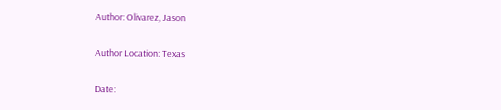Author: Olivarez, Jason

Author Location: Texas

Date: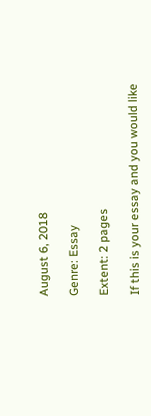August 6, 2018

Genre: Essay

Extent: 2 pages

If this is your essay and you would like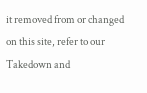it removed from or changed on this site, refer to our Takedown and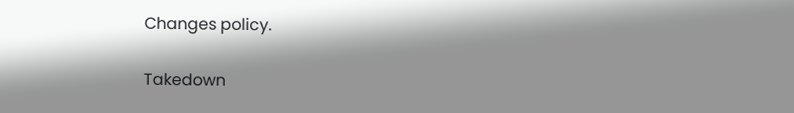Changes policy.

Takedown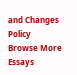and Changes Policy
Browse More Essays